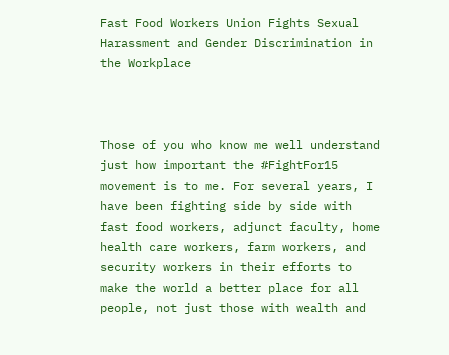Fast Food Workers Union Fights Sexual Harassment and Gender Discrimination in the Workplace



Those of you who know me well understand just how important the #FightFor15 movement is to me. For several years, I have been fighting side by side with fast food workers, adjunct faculty, home health care workers, farm workers, and security workers in their efforts to make the world a better place for all people, not just those with wealth and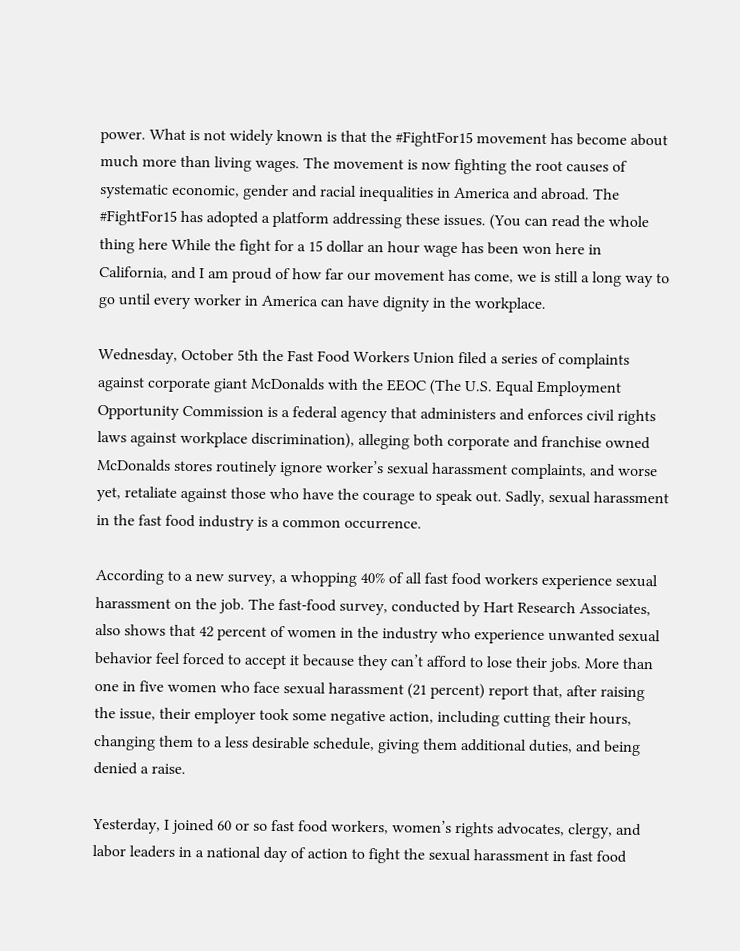power. What is not widely known is that the #FightFor15 movement has become about much more than living wages. The movement is now fighting the root causes of systematic economic, gender and racial inequalities in America and abroad. The #FightFor15 has adopted a platform addressing these issues. (You can read the whole thing here While the fight for a 15 dollar an hour wage has been won here in California, and I am proud of how far our movement has come, we is still a long way to go until every worker in America can have dignity in the workplace.

Wednesday, October 5th the Fast Food Workers Union filed a series of complaints against corporate giant McDonalds with the EEOC (The U.S. Equal Employment Opportunity Commission is a federal agency that administers and enforces civil rights laws against workplace discrimination), alleging both corporate and franchise owned McDonalds stores routinely ignore worker’s sexual harassment complaints, and worse yet, retaliate against those who have the courage to speak out. Sadly, sexual harassment in the fast food industry is a common occurrence.

According to a new survey, a whopping 40% of all fast food workers experience sexual harassment on the job. The fast-food survey, conducted by Hart Research Associates, also shows that 42 percent of women in the industry who experience unwanted sexual behavior feel forced to accept it because they can’t afford to lose their jobs. More than one in five women who face sexual harassment (21 percent) report that, after raising the issue, their employer took some negative action, including cutting their hours, changing them to a less desirable schedule, giving them additional duties, and being denied a raise.

Yesterday, I joined 60 or so fast food workers, women’s rights advocates, clergy, and labor leaders in a national day of action to fight the sexual harassment in fast food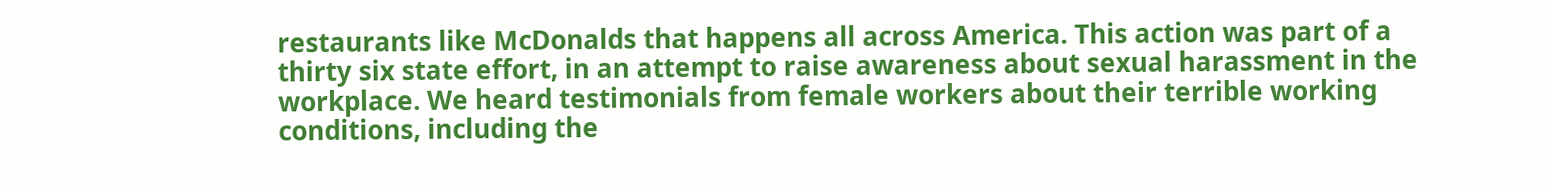restaurants like McDonalds that happens all across America. This action was part of a thirty six state effort, in an attempt to raise awareness about sexual harassment in the workplace. We heard testimonials from female workers about their terrible working conditions, including the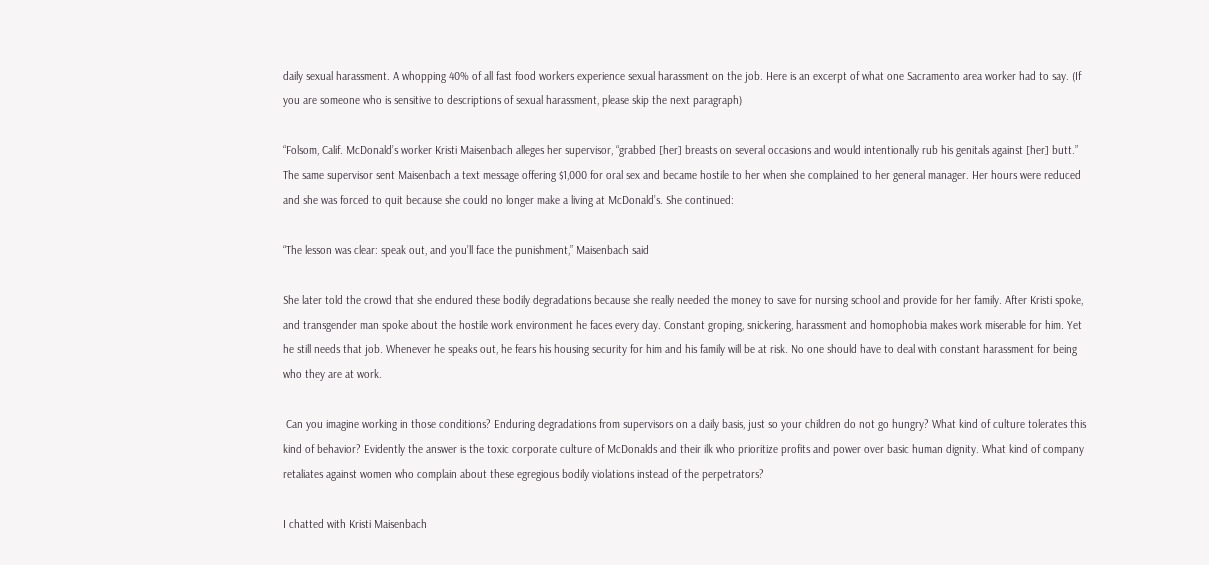daily sexual harassment. A whopping 40% of all fast food workers experience sexual harassment on the job. Here is an excerpt of what one Sacramento area worker had to say. (If you are someone who is sensitive to descriptions of sexual harassment, please skip the next paragraph)

“Folsom, Calif. McDonald’s worker Kristi Maisenbach alleges her supervisor, “grabbed [her] breasts on several occasions and would intentionally rub his genitals against [her] butt.” The same supervisor sent Maisenbach a text message offering $1,000 for oral sex and became hostile to her when she complained to her general manager. Her hours were reduced and she was forced to quit because she could no longer make a living at McDonald’s. She continued:

“The lesson was clear: speak out, and you’ll face the punishment,” Maisenbach said

She later told the crowd that she endured these bodily degradations because she really needed the money to save for nursing school and provide for her family. After Kristi spoke, and transgender man spoke about the hostile work environment he faces every day. Constant groping, snickering, harassment and homophobia makes work miserable for him. Yet he still needs that job. Whenever he speaks out, he fears his housing security for him and his family will be at risk. No one should have to deal with constant harassment for being who they are at work.

 Can you imagine working in those conditions? Enduring degradations from supervisors on a daily basis, just so your children do not go hungry? What kind of culture tolerates this kind of behavior? Evidently the answer is the toxic corporate culture of McDonalds and their ilk who prioritize profits and power over basic human dignity. What kind of company retaliates against women who complain about these egregious bodily violations instead of the perpetrators?

I chatted with Kristi Maisenbach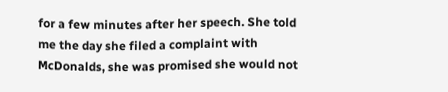for a few minutes after her speech. She told me the day she filed a complaint with McDonalds, she was promised she would not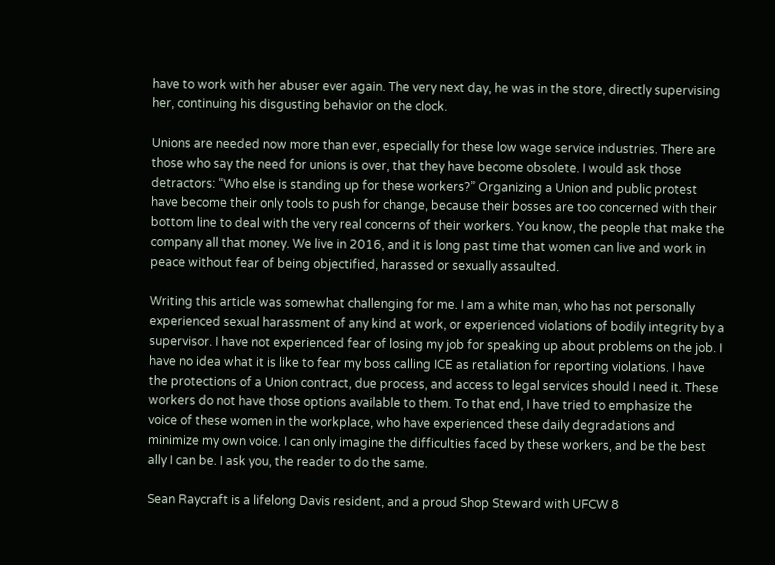have to work with her abuser ever again. The very next day, he was in the store, directly supervising her, continuing his disgusting behavior on the clock.

Unions are needed now more than ever, especially for these low wage service industries. There are those who say the need for unions is over, that they have become obsolete. I would ask those detractors: “Who else is standing up for these workers?” Organizing a Union and public protest have become their only tools to push for change, because their bosses are too concerned with their bottom line to deal with the very real concerns of their workers. You know, the people that make the company all that money. We live in 2016, and it is long past time that women can live and work in peace without fear of being objectified, harassed or sexually assaulted.

Writing this article was somewhat challenging for me. I am a white man, who has not personally experienced sexual harassment of any kind at work, or experienced violations of bodily integrity by a supervisor. I have not experienced fear of losing my job for speaking up about problems on the job. I have no idea what it is like to fear my boss calling ICE as retaliation for reporting violations. I have the protections of a Union contract, due process, and access to legal services should I need it. These workers do not have those options available to them. To that end, I have tried to emphasize the voice of these women in the workplace, who have experienced these daily degradations and minimize my own voice. I can only imagine the difficulties faced by these workers, and be the best ally I can be. I ask you, the reader to do the same.

Sean Raycraft is a lifelong Davis resident, and a proud Shop Steward with UFCW 8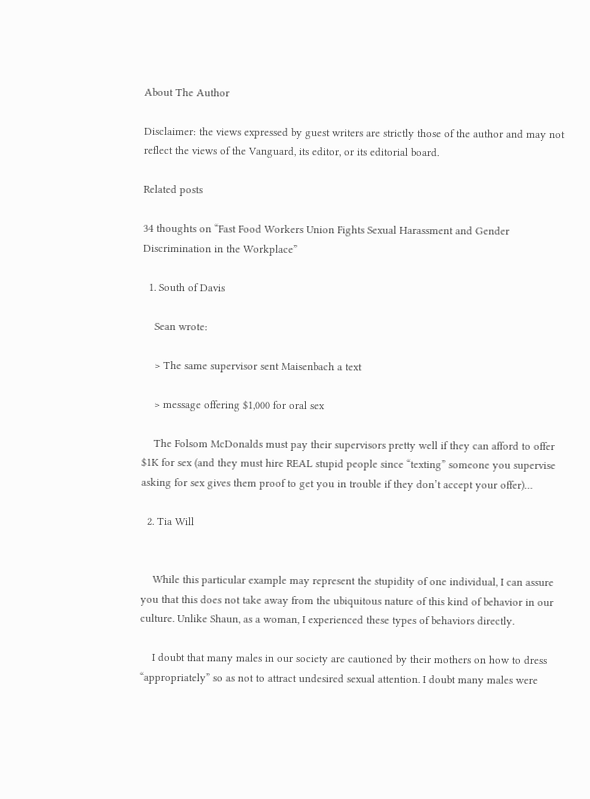About The Author

Disclaimer: the views expressed by guest writers are strictly those of the author and may not reflect the views of the Vanguard, its editor, or its editorial board.

Related posts

34 thoughts on “Fast Food Workers Union Fights Sexual Harassment and Gender Discrimination in the Workplace”

  1. South of Davis

    Sean wrote:

    > The same supervisor sent Maisenbach a text

    > message offering $1,000 for oral sex

    The Folsom McDonalds must pay their supervisors pretty well if they can afford to offer $1K for sex (and they must hire REAL stupid people since “texting” someone you supervise asking for sex gives them proof to get you in trouble if they don’t accept your offer)…

  2. Tia Will


    While this particular example may represent the stupidity of one individual, I can assure you that this does not take away from the ubiquitous nature of this kind of behavior in our culture. Unlike Shaun, as a woman, I experienced these types of behaviors directly.

    I doubt that many males in our society are cautioned by their mothers on how to dress “appropriately” so as not to attract undesired sexual attention. I doubt many males were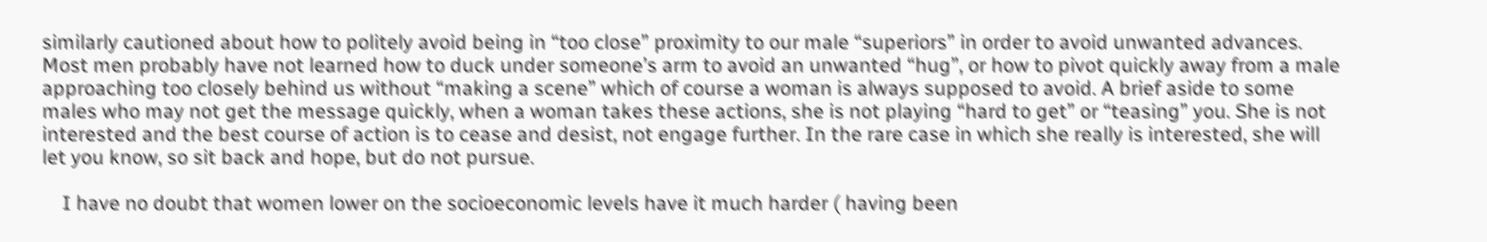similarly cautioned about how to politely avoid being in “too close” proximity to our male “superiors” in order to avoid unwanted advances. Most men probably have not learned how to duck under someone’s arm to avoid an unwanted “hug”, or how to pivot quickly away from a male approaching too closely behind us without “making a scene” which of course a woman is always supposed to avoid. A brief aside to some males who may not get the message quickly, when a woman takes these actions, she is not playing “hard to get” or “teasing” you. She is not interested and the best course of action is to cease and desist, not engage further. In the rare case in which she really is interested, she will let you know, so sit back and hope, but do not pursue.

    I have no doubt that women lower on the socioeconomic levels have it much harder ( having been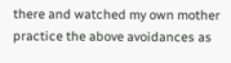there and watched my own mother practice the above avoidances as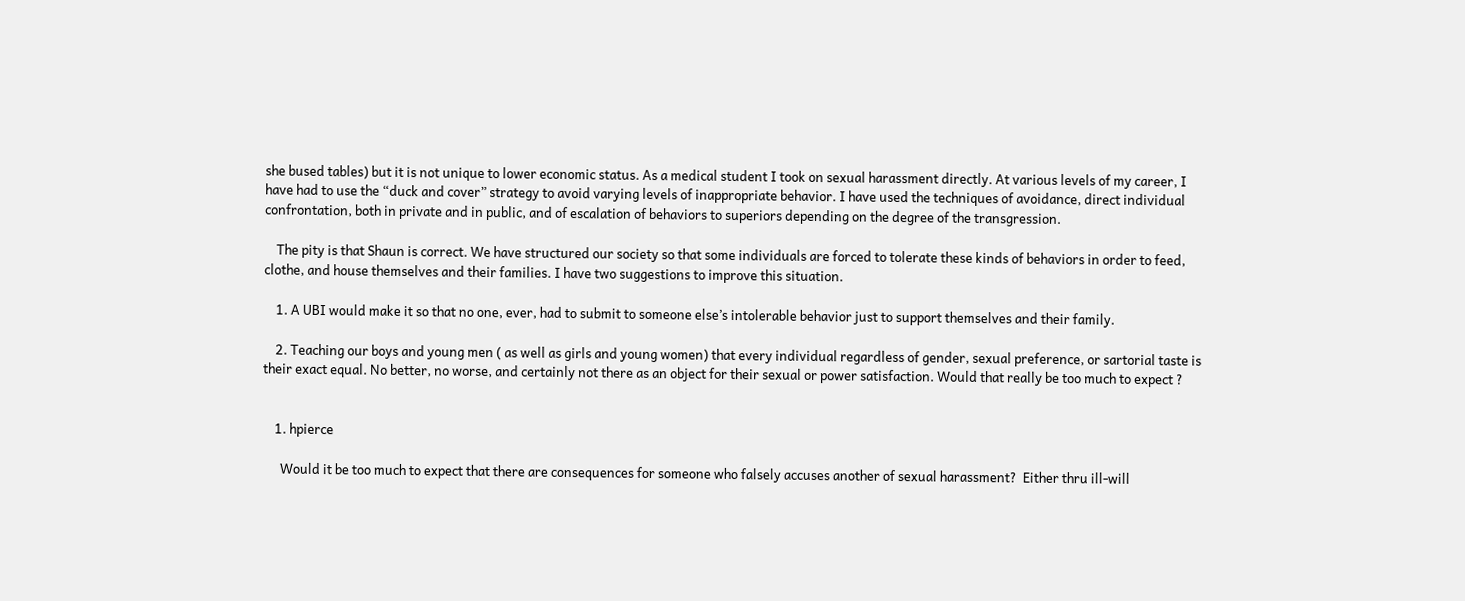she bused tables) but it is not unique to lower economic status. As a medical student I took on sexual harassment directly. At various levels of my career, I have had to use the “duck and cover” strategy to avoid varying levels of inappropriate behavior. I have used the techniques of avoidance, direct individual confrontation, both in private and in public, and of escalation of behaviors to superiors depending on the degree of the transgression.

    The pity is that Shaun is correct. We have structured our society so that some individuals are forced to tolerate these kinds of behaviors in order to feed, clothe, and house themselves and their families. I have two suggestions to improve this situation.

    1. A UBI would make it so that no one, ever, had to submit to someone else’s intolerable behavior just to support themselves and their family.

    2. Teaching our boys and young men ( as well as girls and young women) that every individual regardless of gender, sexual preference, or sartorial taste is their exact equal. No better, no worse, and certainly not there as an object for their sexual or power satisfaction. Would that really be too much to expect ?


    1. hpierce

      Would it be too much to expect that there are consequences for someone who falsely accuses another of sexual harassment?  Either thru ill-will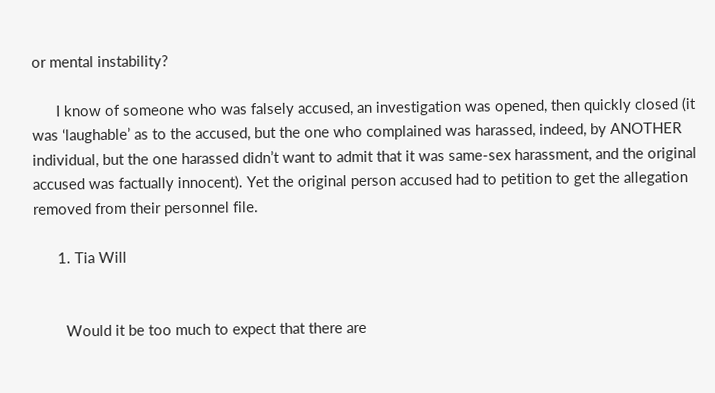or mental instability?

      I know of someone who was falsely accused, an investigation was opened, then quickly closed (it was ‘laughable’ as to the accused, but the one who complained was harassed, indeed, by ANOTHER individual, but the one harassed didn’t want to admit that it was same-sex harassment, and the original accused was factually innocent). Yet the original person accused had to petition to get the allegation removed from their personnel file.

      1. Tia Will


        Would it be too much to expect that there are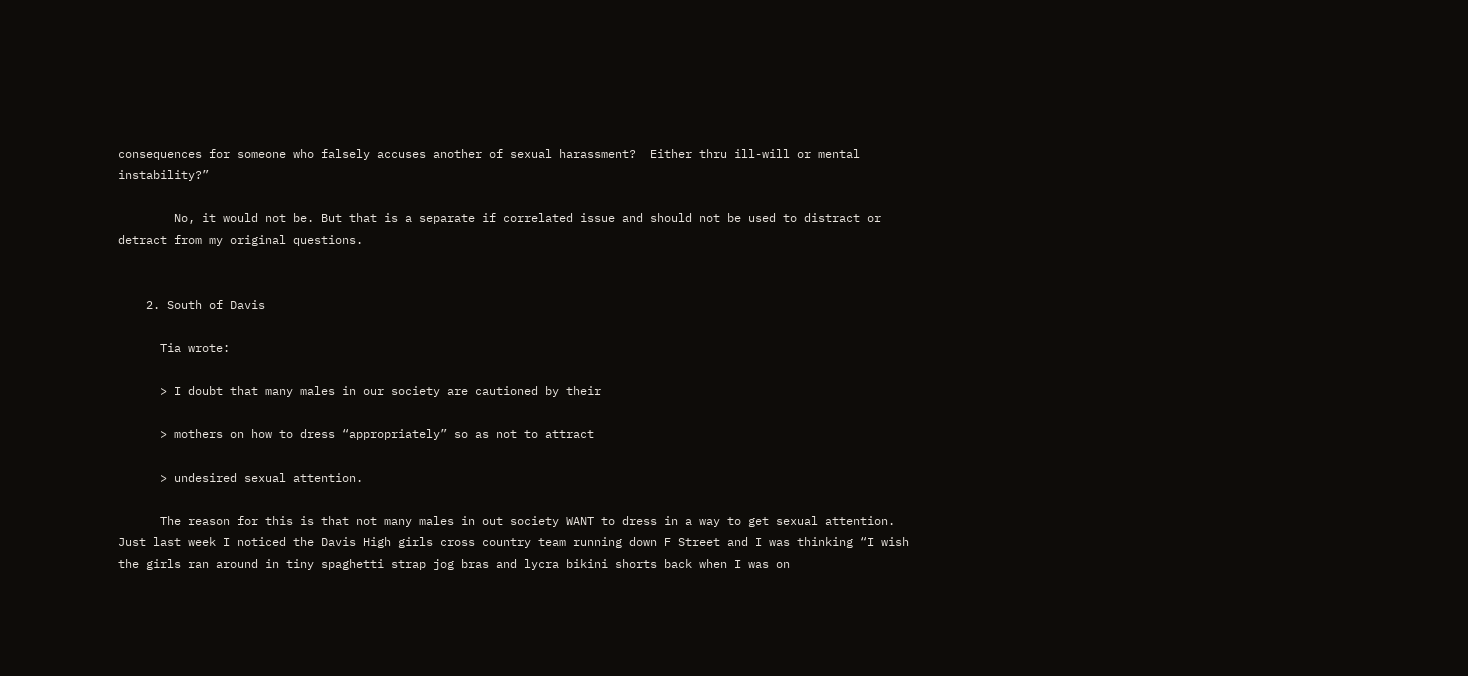consequences for someone who falsely accuses another of sexual harassment?  Either thru ill-will or mental instability?”

        No, it would not be. But that is a separate if correlated issue and should not be used to distract or detract from my original questions.


    2. South of Davis

      Tia wrote:

      > I doubt that many males in our society are cautioned by their

      > mothers on how to dress “appropriately” so as not to attract

      > undesired sexual attention.

      The reason for this is that not many males in out society WANT to dress in a way to get sexual attention.  Just last week I noticed the Davis High girls cross country team running down F Street and I was thinking “I wish the girls ran around in tiny spaghetti strap jog bras and lycra bikini shorts back when I was on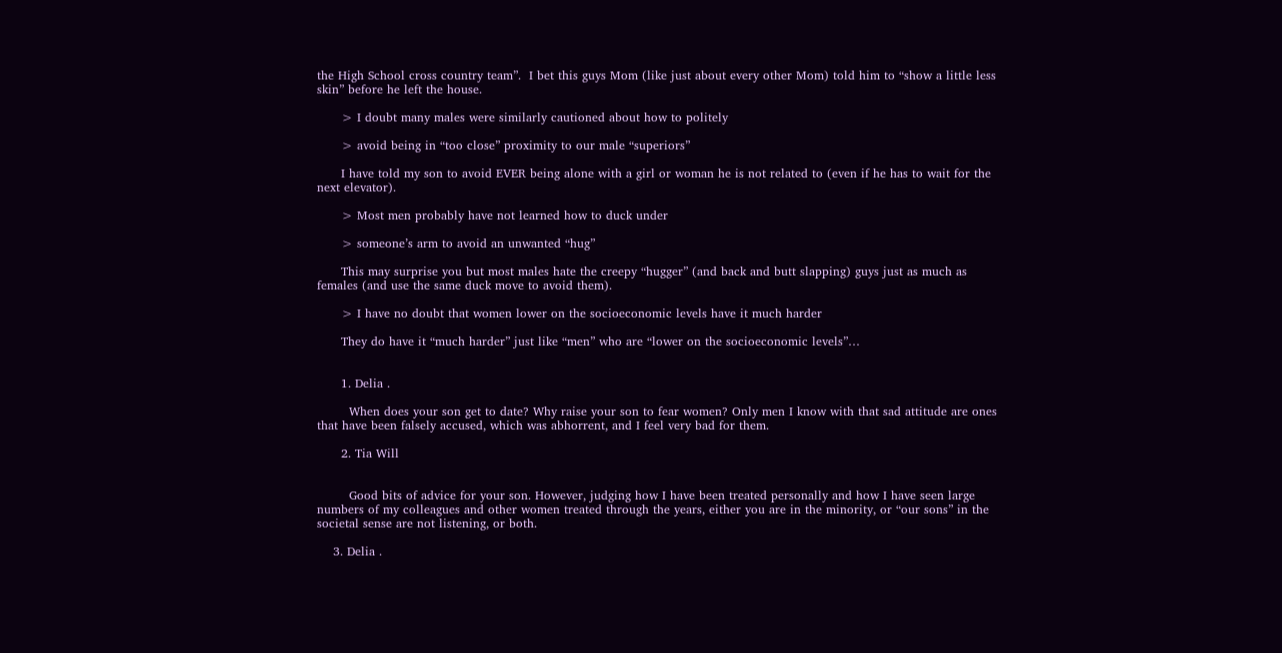the High School cross country team”.  I bet this guys Mom (like just about every other Mom) told him to “show a little less skin” before he left the house.

      > I doubt many males were similarly cautioned about how to politely

      > avoid being in “too close” proximity to our male “superiors”

      I have told my son to avoid EVER being alone with a girl or woman he is not related to (even if he has to wait for the next elevator).

      > Most men probably have not learned how to duck under

      > someone’s arm to avoid an unwanted “hug”

      This may surprise you but most males hate the creepy “hugger” (and back and butt slapping) guys just as much as females (and use the same duck move to avoid them).

      > I have no doubt that women lower on the socioeconomic levels have it much harder

      They do have it “much harder” just like “men” who are “lower on the socioeconomic levels”…


      1. Delia .

        When does your son get to date? Why raise your son to fear women? Only men I know with that sad attitude are ones that have been falsely accused, which was abhorrent, and I feel very bad for them.

      2. Tia Will


        Good bits of advice for your son. However, judging how I have been treated personally and how I have seen large numbers of my colleagues and other women treated through the years, either you are in the minority, or “our sons” in the societal sense are not listening, or both.

    3. Delia .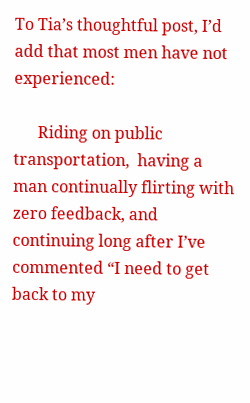To Tia’s thoughtful post, I’d add that most men have not experienced:

      Riding on public transportation,  having a man continually flirting with zero feedback, and continuing long after I’ve commented “I need to get back to my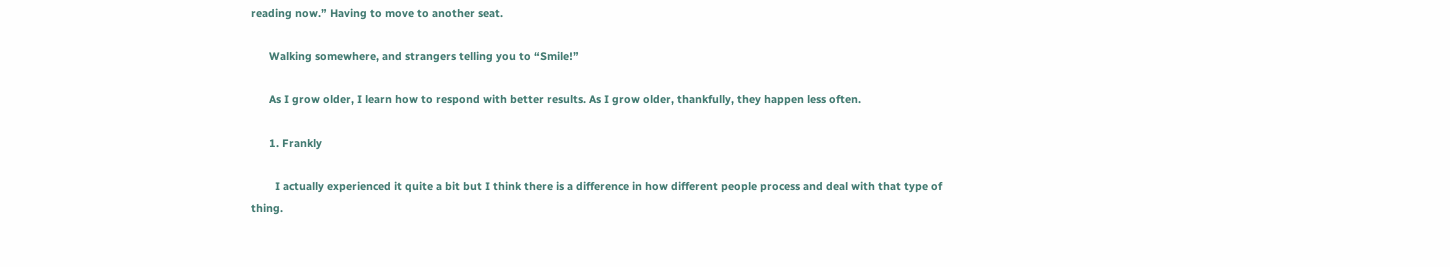reading now.” Having to move to another seat.

      Walking somewhere, and strangers telling you to “Smile!”

      As I grow older, I learn how to respond with better results. As I grow older, thankfully, they happen less often.

      1. Frankly

        I actually experienced it quite a bit but I think there is a difference in how different people process and deal with that type of thing.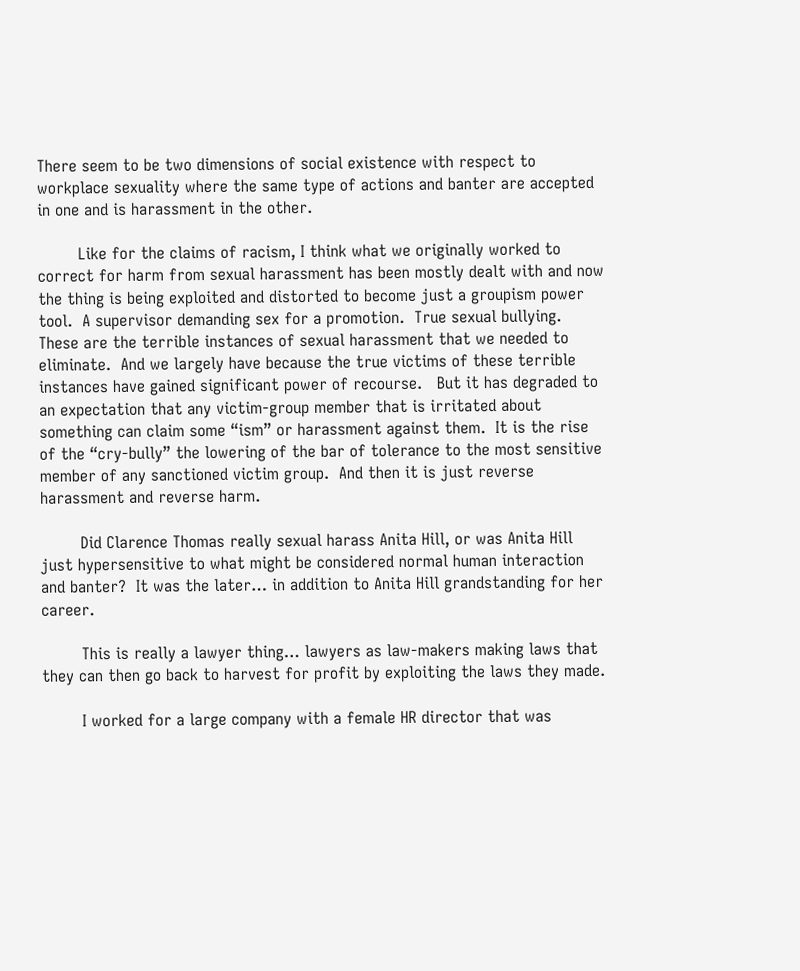There seem to be two dimensions of social existence with respect to workplace sexuality where the same type of actions and banter are accepted in one and is harassment in the other.

        Like for the claims of racism, I think what we originally worked to correct for harm from sexual harassment has been mostly dealt with and now the thing is being exploited and distorted to become just a groupism power tool.  A supervisor demanding sex for a promotion.  True sexual bullying.  These are the terrible instances of sexual harassment that we needed to eliminate.  And we largely have because the true victims of these terrible instances have gained significant power of recourse.   But it has degraded to an expectation that any victim-group member that is irritated about something can claim some “ism” or harassment against them.  It is the rise of the “cry-bully” the lowering of the bar of tolerance to the most sensitive member of any sanctioned victim group.  And then it is just reverse harassment and reverse harm.

        Did Clarence Thomas really sexual harass Anita Hill, or was Anita Hill just hypersensitive to what might be considered normal human interaction and banter?  It was the later… in addition to Anita Hill grandstanding for her career.

        This is really a lawyer thing… lawyers as law-makers making laws that they can then go back to harvest for profit by exploiting the laws they made.

        I worked for a large company with a female HR director that was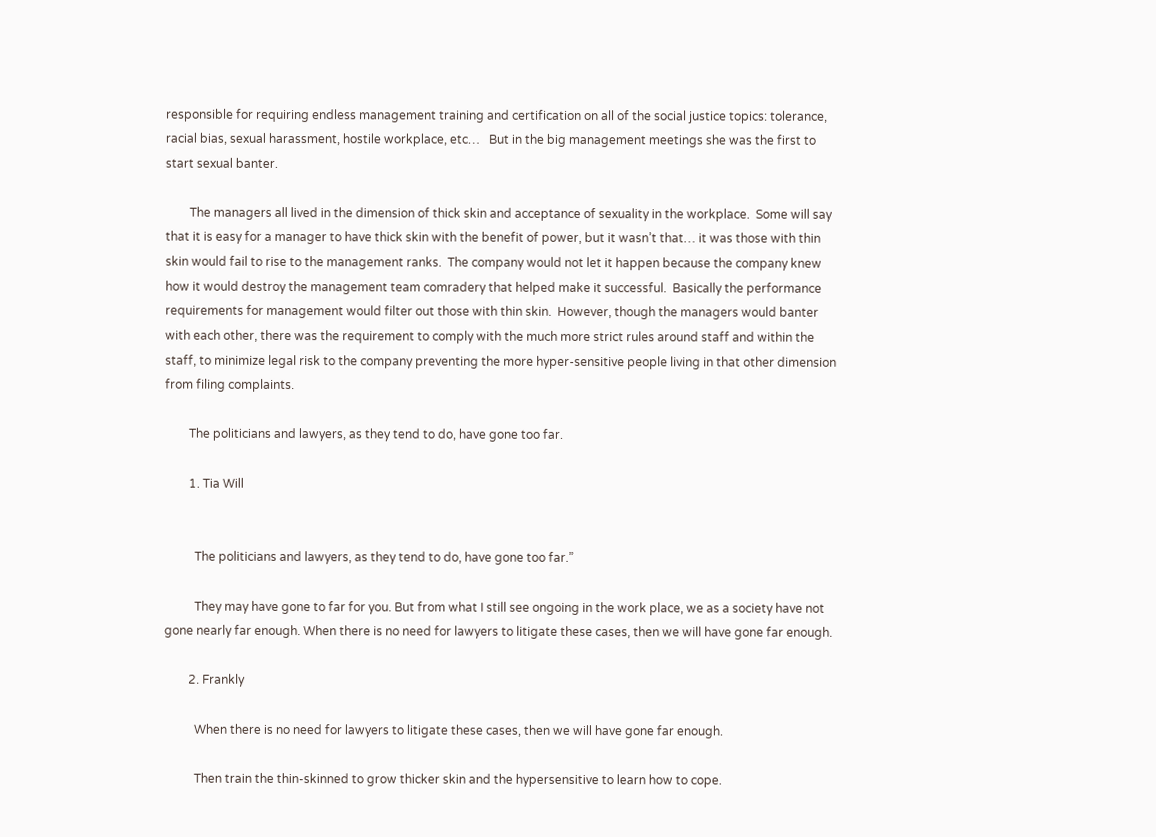responsible for requiring endless management training and certification on all of the social justice topics: tolerance, racial bias, sexual harassment, hostile workplace, etc…   But in the big management meetings she was the first to start sexual banter.

        The managers all lived in the dimension of thick skin and acceptance of sexuality in the workplace.  Some will say that it is easy for a manager to have thick skin with the benefit of power, but it wasn’t that… it was those with thin skin would fail to rise to the management ranks.  The company would not let it happen because the company knew how it would destroy the management team comradery that helped make it successful.  Basically the performance requirements for management would filter out those with thin skin.  However, though the managers would banter with each other, there was the requirement to comply with the much more strict rules around staff and within the staff, to minimize legal risk to the company preventing the more hyper-sensitive people living in that other dimension from filing complaints.

        The politicians and lawyers, as they tend to do, have gone too far.

        1. Tia Will


          The politicians and lawyers, as they tend to do, have gone too far.”

          They may have gone to far for you. But from what I still see ongoing in the work place, we as a society have not gone nearly far enough. When there is no need for lawyers to litigate these cases, then we will have gone far enough.

        2. Frankly

          When there is no need for lawyers to litigate these cases, then we will have gone far enough.

          Then train the thin-skinned to grow thicker skin and the hypersensitive to learn how to cope.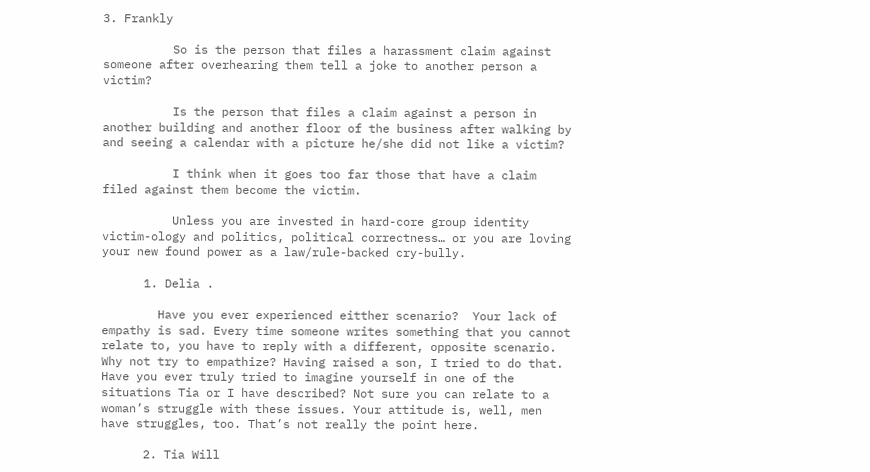3. Frankly

          So is the person that files a harassment claim against someone after overhearing them tell a joke to another person a victim?

          Is the person that files a claim against a person in another building and another floor of the business after walking by and seeing a calendar with a picture he/she did not like a victim?

          I think when it goes too far those that have a claim filed against them become the victim.

          Unless you are invested in hard-core group identity victim-ology and politics, political correctness… or you are loving your new found power as a law/rule-backed cry-bully.

      1. Delia .

        Have you ever experienced eitther scenario?  Your lack of empathy is sad. Every time someone writes something that you cannot relate to, you have to reply with a different, opposite scenario. Why not try to empathize? Having raised a son, I tried to do that. Have you ever truly tried to imagine yourself in one of the situations Tia or I have described? Not sure you can relate to a woman’s struggle with these issues. Your attitude is, well, men have struggles, too. That’s not really the point here.

      2. Tia Will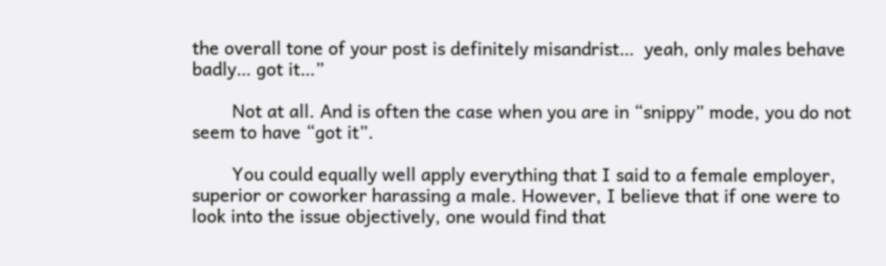the overall tone of your post is definitely misandrist…  yeah, only males behave badly… got it…”

        Not at all. And is often the case when you are in “snippy” mode, you do not seem to have “got it”.

        You could equally well apply everything that I said to a female employer, superior or coworker harassing a male. However, I believe that if one were to look into the issue objectively, one would find that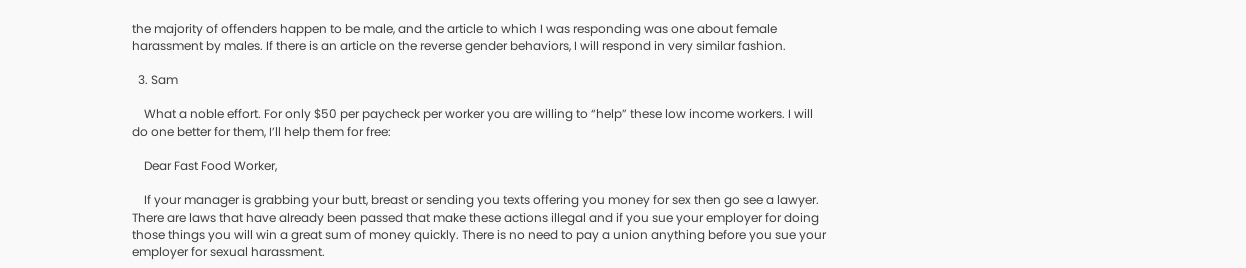the majority of offenders happen to be male, and the article to which I was responding was one about female harassment by males. If there is an article on the reverse gender behaviors, I will respond in very similar fashion.

  3. Sam

    What a noble effort. For only $50 per paycheck per worker you are willing to “help” these low income workers. I will do one better for them, I’ll help them for free:

    Dear Fast Food Worker,

    If your manager is grabbing your butt, breast or sending you texts offering you money for sex then go see a lawyer. There are laws that have already been passed that make these actions illegal and if you sue your employer for doing those things you will win a great sum of money quickly. There is no need to pay a union anything before you sue your employer for sexual harassment.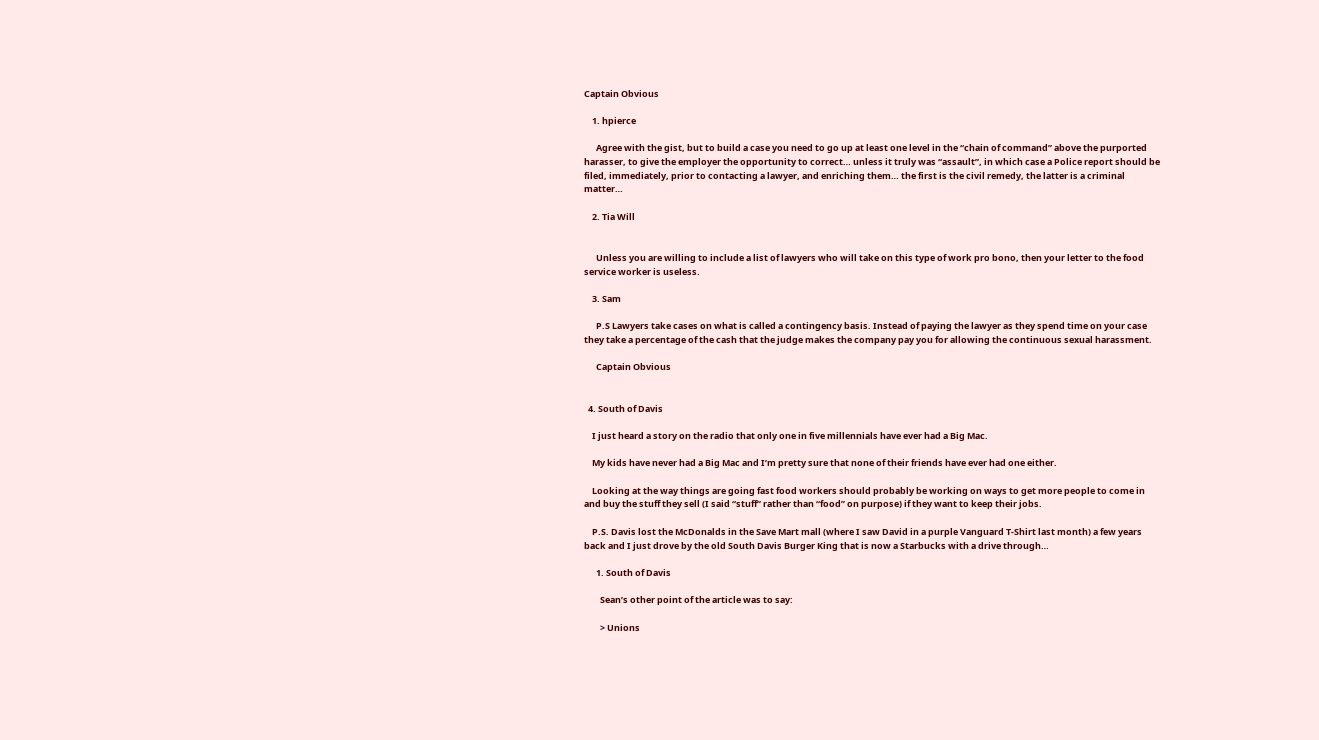Captain Obvious

    1. hpierce

      Agree with the gist, but to build a case you need to go up at least one level in the “chain of command” above the purported harasser, to give the employer the opportunity to correct… unless it truly was “assault”, in which case a Police report should be filed, immediately, prior to contacting a lawyer, and enriching them… the first is the civil remedy, the latter is a criminal matter…

    2. Tia Will


      Unless you are willing to include a list of lawyers who will take on this type of work pro bono, then your letter to the food service worker is useless.

    3. Sam

      P.S Lawyers take cases on what is called a contingency basis. Instead of paying the lawyer as they spend time on your case they take a percentage of the cash that the judge makes the company pay you for allowing the continuous sexual harassment.

      Captain Obvious


  4. South of Davis

    I just heard a story on the radio that only one in five millennials have ever had a Big Mac.

    My kids have never had a Big Mac and I’m pretty sure that none of their friends have ever had one either.

    Looking at the way things are going fast food workers should probably be working on ways to get more people to come in and buy the stuff they sell (I said “stuff” rather than “food” on purpose) if they want to keep their jobs.

    P.S. Davis lost the McDonalds in the Save Mart mall (where I saw David in a purple Vanguard T-Shirt last month) a few years back and I just drove by the old South Davis Burger King that is now a Starbucks with a drive through…

      1. South of Davis

        Sean’s other point of the article was to say:

        > Unions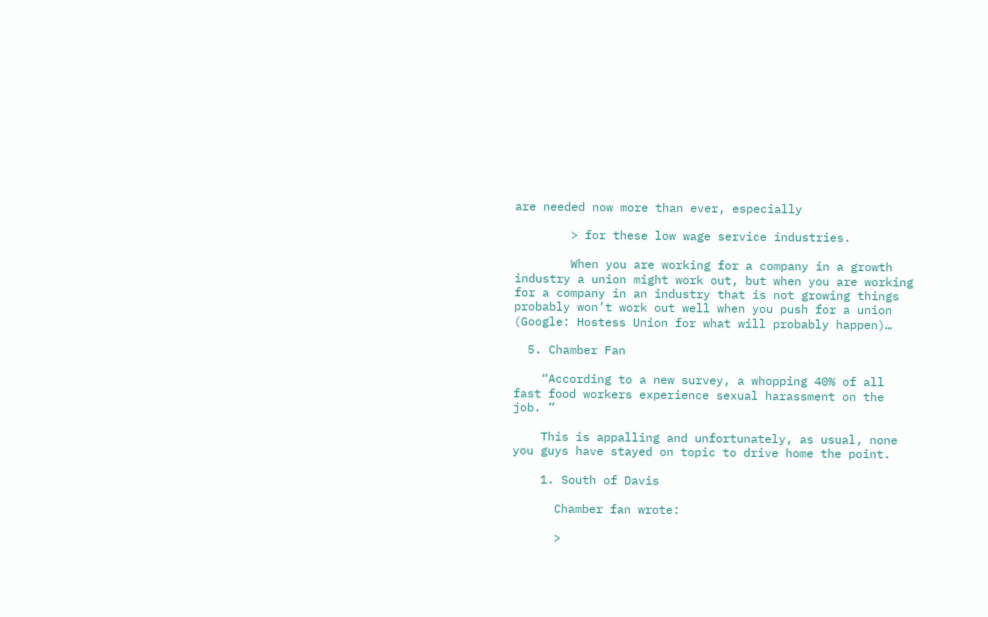are needed now more than ever, especially

        > for these low wage service industries.

        When you are working for a company in a growth industry a union might work out, but when you are working for a company in an industry that is not growing things probably won’t work out well when you push for a union (Google: Hostess Union for what will probably happen)…

  5. Chamber Fan

    “According to a new survey, a whopping 40% of all fast food workers experience sexual harassment on the job. ”

    This is appalling and unfortunately, as usual, none you guys have stayed on topic to drive home the point.

    1. South of Davis

      Chamber fan wrote:

      >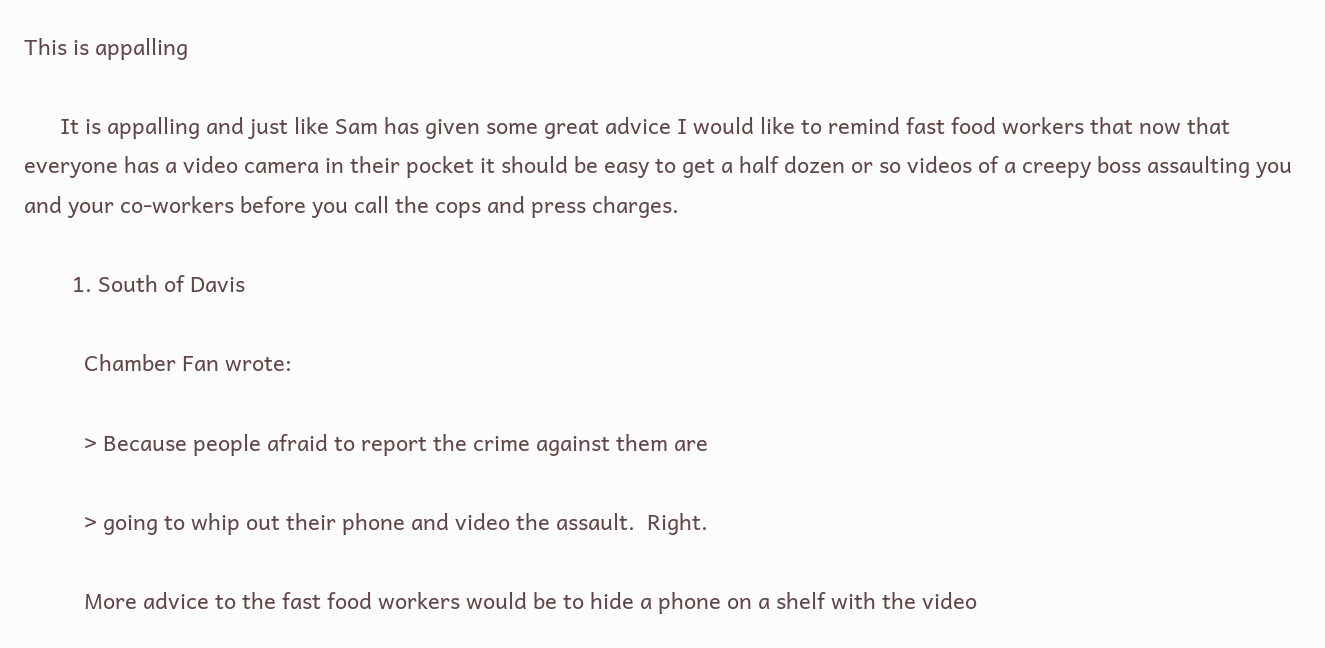This is appalling

      It is appalling and just like Sam has given some great advice I would like to remind fast food workers that now that everyone has a video camera in their pocket it should be easy to get a half dozen or so videos of a creepy boss assaulting you and your co-workers before you call the cops and press charges.

        1. South of Davis

          Chamber Fan wrote:

          > Because people afraid to report the crime against them are

          > going to whip out their phone and video the assault.  Right.

          More advice to the fast food workers would be to hide a phone on a shelf with the video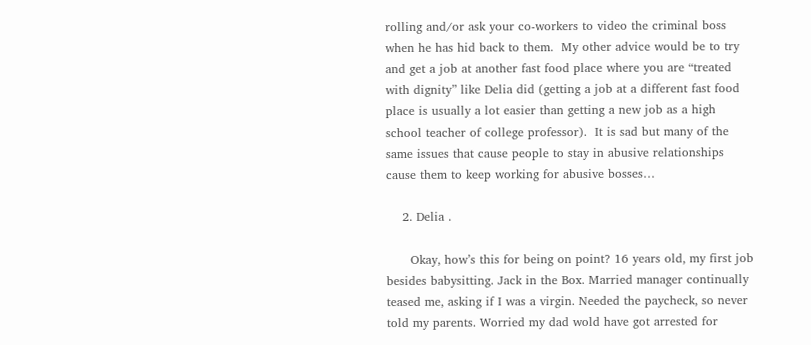rolling and/or ask your co-workers to video the criminal boss when he has hid back to them.  My other advice would be to try and get a job at another fast food place where you are “treated with dignity” like Delia did (getting a job at a different fast food place is usually a lot easier than getting a new job as a high school teacher of college professor).  It is sad but many of the same issues that cause people to stay in abusive relationships cause them to keep working for abusive bosses…

    2. Delia .

      Okay, how’s this for being on point? 16 years old, my first job besides babysitting. Jack in the Box. Married manager continually teased me, asking if I was a virgin. Needed the paycheck, so never told my parents. Worried my dad wold have got arrested for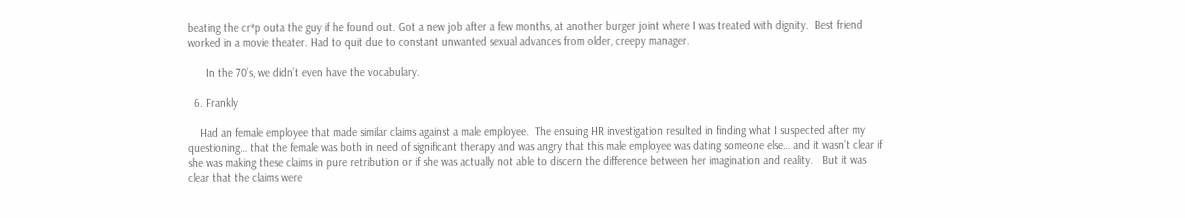beating the cr*p outa the guy if he found out. Got a new job after a few months, at another burger joint where I was treated with dignity.  Best friend worked in a movie theater. Had to quit due to constant unwanted sexual advances from older, creepy manager.

      In the 70’s, we didn’t even have the vocabulary.

  6. Frankly

    Had an female employee that made similar claims against a male employee.  The ensuing HR investigation resulted in finding what I suspected after my questioning… that the female was both in need of significant therapy and was angry that this male employee was dating someone else… and it wasn’t clear if she was making these claims in pure retribution or if she was actually not able to discern the difference between her imagination and reality.   But it was clear that the claims were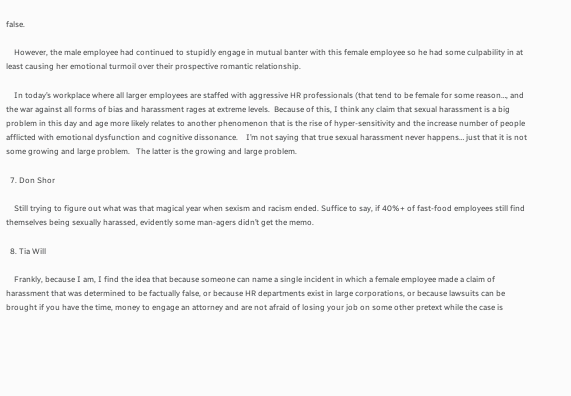false.

    However, the male employee had continued to stupidly engage in mutual banter with this female employee so he had some culpability in at least causing her emotional turmoil over their prospective romantic relationship.

    In today’s workplace where all larger employees are staffed with aggressive HR professionals (that tend to be female for some reason…, and the war against all forms of bias and harassment rages at extreme levels.  Because of this, I think any claim that sexual harassment is a big problem in this day and age more likely relates to another phenomenon that is the rise of hyper-sensitivity and the increase number of people afflicted with emotional dysfunction and cognitive dissonance.    I’m not saying that true sexual harassment never happens… just that it is not some growing and large problem.   The latter is the growing and large problem.

  7. Don Shor

    Still trying to figure out what was that magical year when sexism and racism ended. Suffice to say, if 40%+ of fast-food employees still find themselves being sexually harassed, evidently some man-agers didn’t get the memo.

  8. Tia Will

    Frankly, because I am, I find the idea that because someone can name a single incident in which a female employee made a claim of harassment that was determined to be factually false, or because HR departments exist in large corporations, or because lawsuits can be brought if you have the time, money to engage an attorney and are not afraid of losing your job on some other pretext while the case is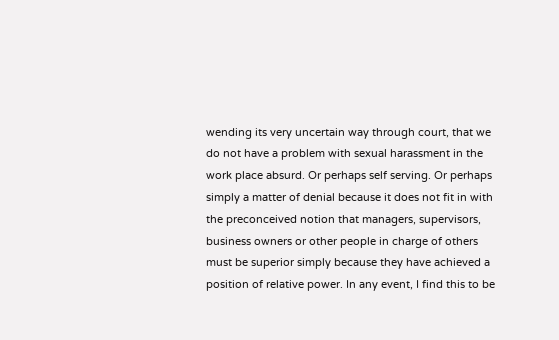wending its very uncertain way through court, that we do not have a problem with sexual harassment in the work place absurd. Or perhaps self serving. Or perhaps simply a matter of denial because it does not fit in with the preconceived notion that managers, supervisors, business owners or other people in charge of others must be superior simply because they have achieved a position of relative power. In any event, I find this to be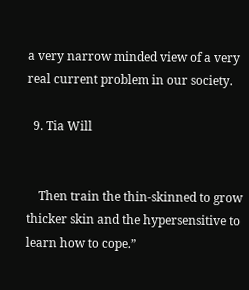a very narrow minded view of a very real current problem in our society.

  9. Tia Will


    Then train the thin-skinned to grow thicker skin and the hypersensitive to learn how to cope.”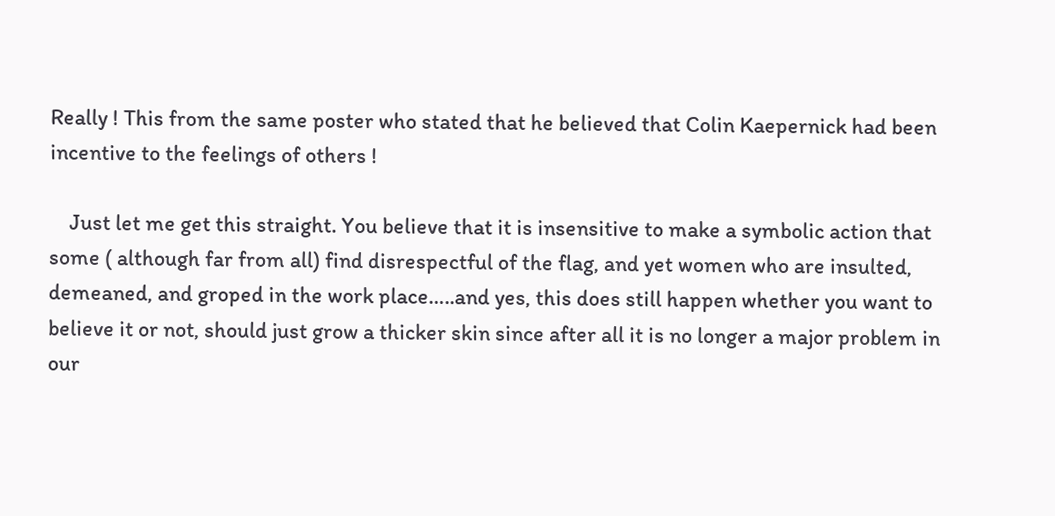Really ! This from the same poster who stated that he believed that Colin Kaepernick had been incentive to the feelings of others !

    Just let me get this straight. You believe that it is insensitive to make a symbolic action that some ( although far from all) find disrespectful of the flag, and yet women who are insulted, demeaned, and groped in the work place…..and yes, this does still happen whether you want to believe it or not, should just grow a thicker skin since after all it is no longer a major problem in our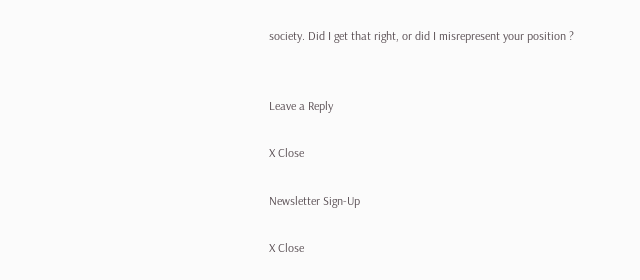society. Did I get that right, or did I misrepresent your position ?


Leave a Reply

X Close

Newsletter Sign-Up

X Close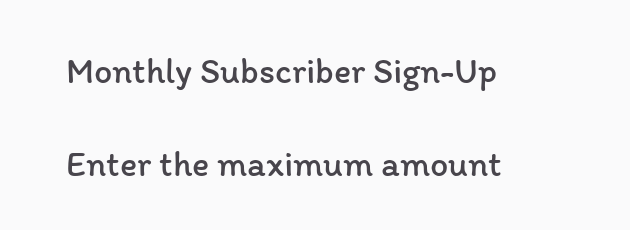Monthly Subscriber Sign-Up

Enter the maximum amount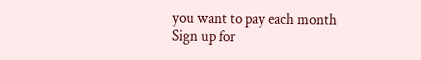you want to pay each month
Sign up for